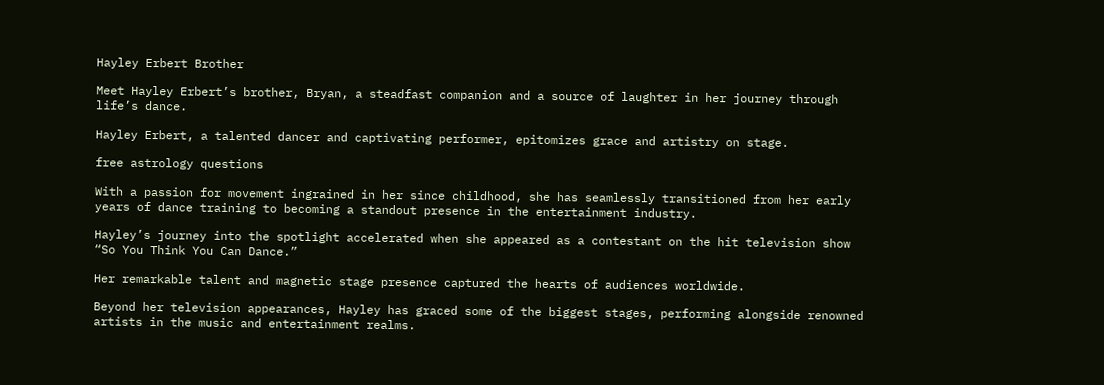Hayley Erbert Brother

Meet Hayley Erbert’s brother, Bryan, a steadfast companion and a source of laughter in her journey through life’s dance.

Hayley Erbert, a talented dancer and captivating performer, epitomizes grace and artistry on stage.

free astrology questions

With a passion for movement ingrained in her since childhood, she has seamlessly transitioned from her early years of dance training to becoming a standout presence in the entertainment industry.

Hayley’s journey into the spotlight accelerated when she appeared as a contestant on the hit television show “So You Think You Can Dance.”

Her remarkable talent and magnetic stage presence captured the hearts of audiences worldwide.

Beyond her television appearances, Hayley has graced some of the biggest stages, performing alongside renowned artists in the music and entertainment realms.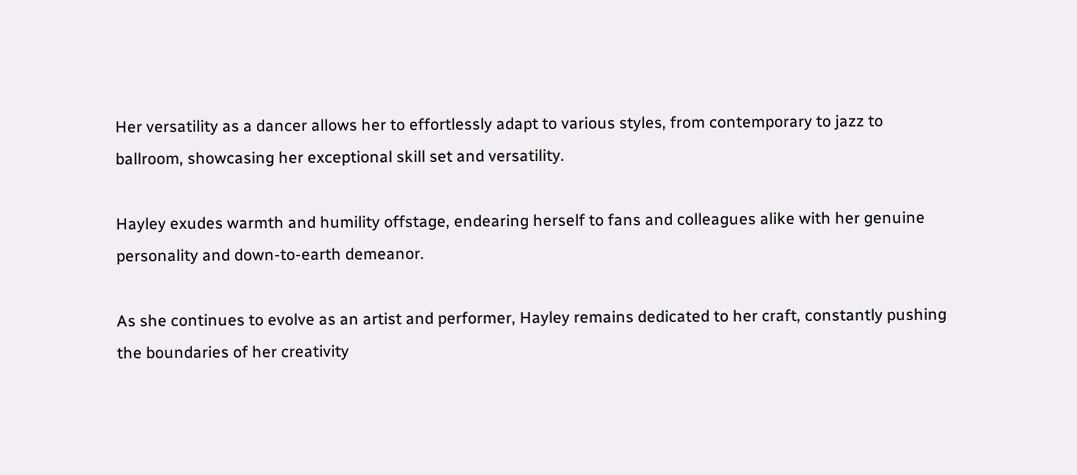Her versatility as a dancer allows her to effortlessly adapt to various styles, from contemporary to jazz to ballroom, showcasing her exceptional skill set and versatility.

Hayley exudes warmth and humility offstage, endearing herself to fans and colleagues alike with her genuine personality and down-to-earth demeanor.

As she continues to evolve as an artist and performer, Hayley remains dedicated to her craft, constantly pushing the boundaries of her creativity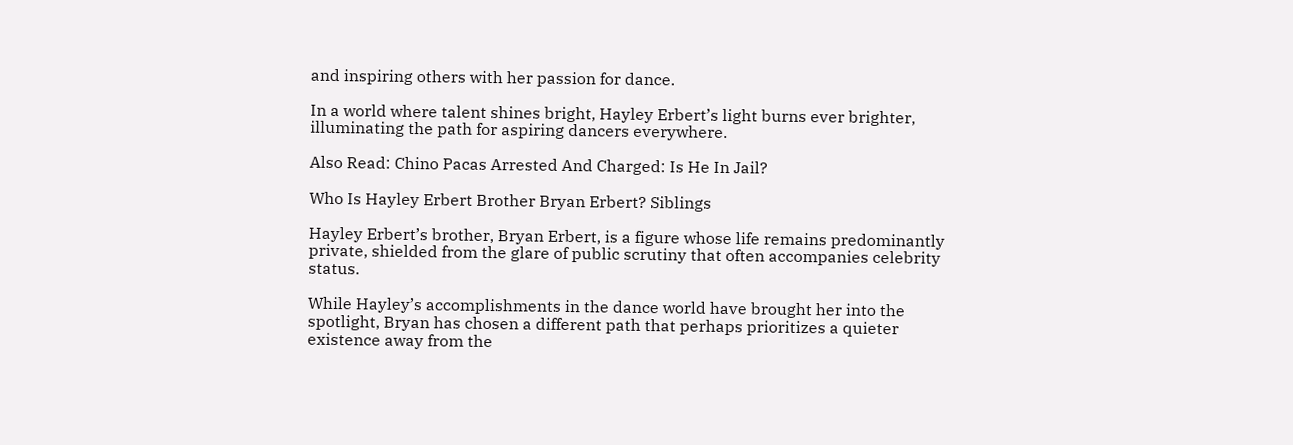and inspiring others with her passion for dance.

In a world where talent shines bright, Hayley Erbert’s light burns ever brighter, illuminating the path for aspiring dancers everywhere.

Also Read: Chino Pacas Arrested And Charged: Is He In Jail?

Who Is Hayley Erbert Brother Bryan Erbert? Siblings

Hayley Erbert’s brother, Bryan Erbert, is a figure whose life remains predominantly private, shielded from the glare of public scrutiny that often accompanies celebrity status.

While Hayley’s accomplishments in the dance world have brought her into the spotlight, Bryan has chosen a different path that perhaps prioritizes a quieter existence away from the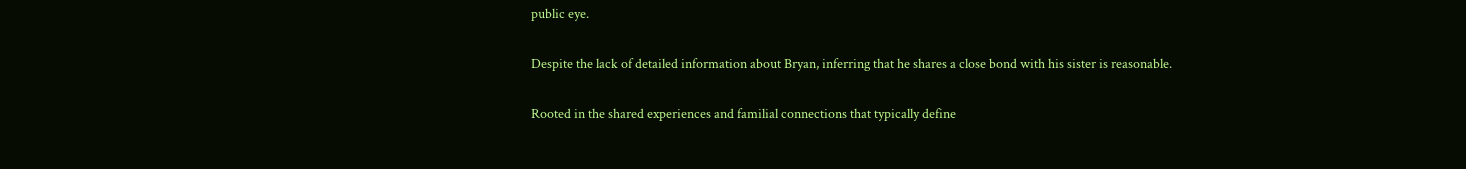public eye.

Despite the lack of detailed information about Bryan, inferring that he shares a close bond with his sister is reasonable.

Rooted in the shared experiences and familial connections that typically define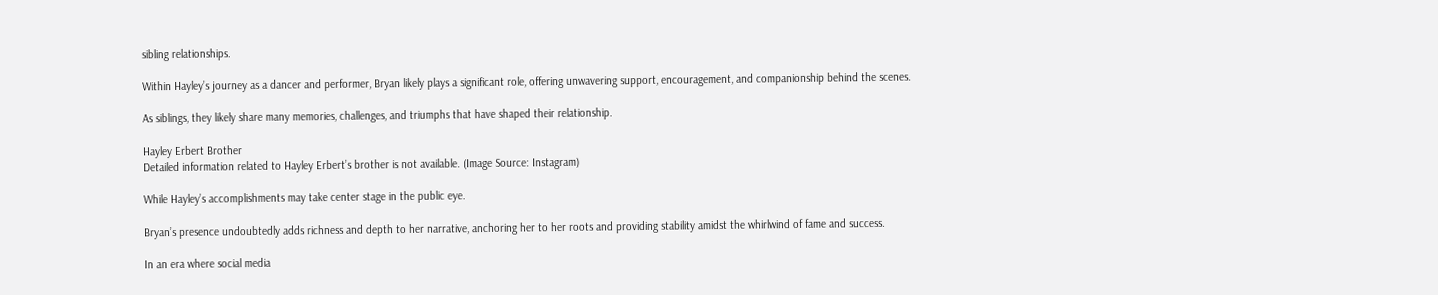sibling relationships.

Within Hayley’s journey as a dancer and performer, Bryan likely plays a significant role, offering unwavering support, encouragement, and companionship behind the scenes.

As siblings, they likely share many memories, challenges, and triumphs that have shaped their relationship.

Hayley Erbert Brother
Detailed information related to Hayley Erbert’s brother is not available. (Image Source: Instagram)

While Hayley’s accomplishments may take center stage in the public eye.

Bryan’s presence undoubtedly adds richness and depth to her narrative, anchoring her to her roots and providing stability amidst the whirlwind of fame and success.

In an era where social media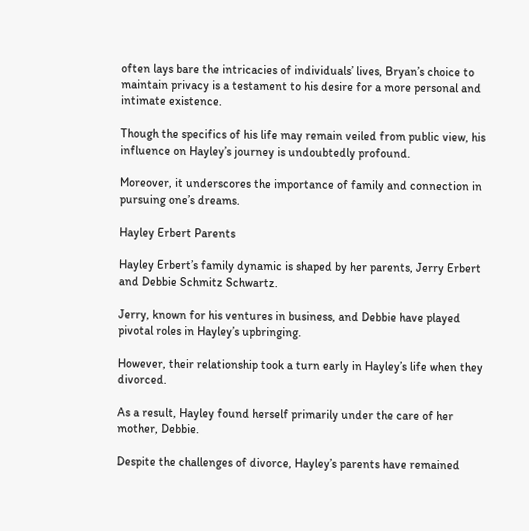often lays bare the intricacies of individuals’ lives, Bryan’s choice to maintain privacy is a testament to his desire for a more personal and intimate existence.

Though the specifics of his life may remain veiled from public view, his influence on Hayley’s journey is undoubtedly profound.

Moreover, it underscores the importance of family and connection in pursuing one’s dreams.

Hayley Erbert Parents

Hayley Erbert’s family dynamic is shaped by her parents, Jerry Erbert and Debbie Schmitz Schwartz.

Jerry, known for his ventures in business, and Debbie have played pivotal roles in Hayley’s upbringing.

However, their relationship took a turn early in Hayley’s life when they divorced.

As a result, Hayley found herself primarily under the care of her mother, Debbie.

Despite the challenges of divorce, Hayley’s parents have remained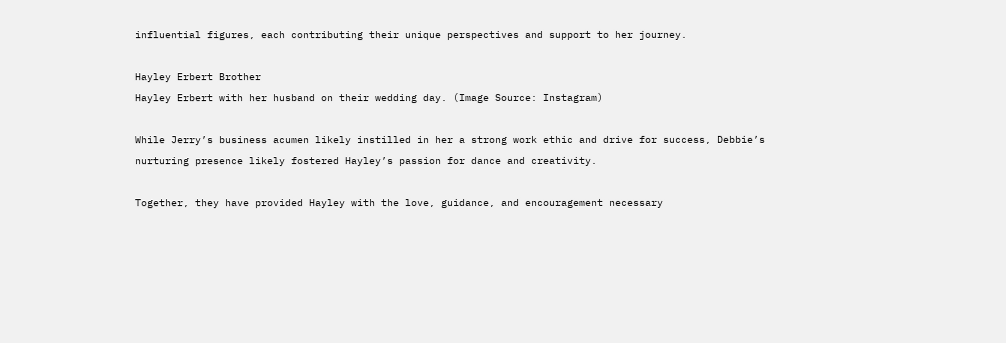influential figures, each contributing their unique perspectives and support to her journey.

Hayley Erbert Brother
Hayley Erbert with her husband on their wedding day. (Image Source: Instagram)

While Jerry’s business acumen likely instilled in her a strong work ethic and drive for success, Debbie’s nurturing presence likely fostered Hayley’s passion for dance and creativity.

Together, they have provided Hayley with the love, guidance, and encouragement necessary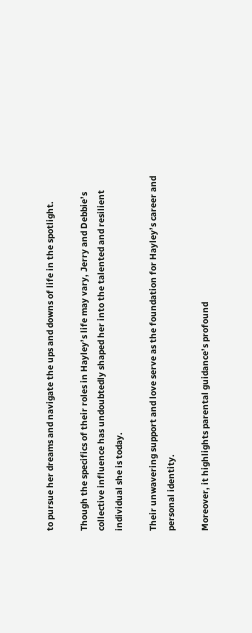to pursue her dreams and navigate the ups and downs of life in the spotlight.

Though the specifics of their roles in Hayley’s life may vary, Jerry and Debbie’s collective influence has undoubtedly shaped her into the talented and resilient individual she is today.

Their unwavering support and love serve as the foundation for Hayley’s career and personal identity.

Moreover, it highlights parental guidance’s profound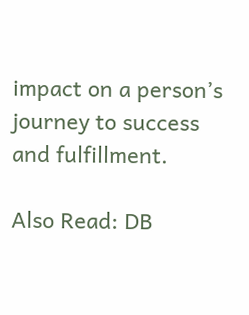impact on a person’s journey to success and fulfillment.

Also Read: DB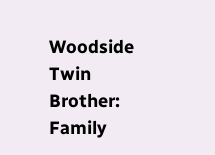Woodside Twin Brother: Family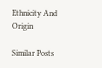Ethnicity And Origin

Similar Posts